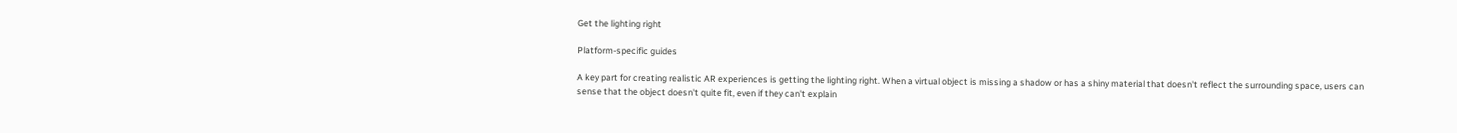Get the lighting right

Platform-specific guides

A key part for creating realistic AR experiences is getting the lighting right. When a virtual object is missing a shadow or has a shiny material that doesn't reflect the surrounding space, users can sense that the object doesn't quite fit, even if they can't explain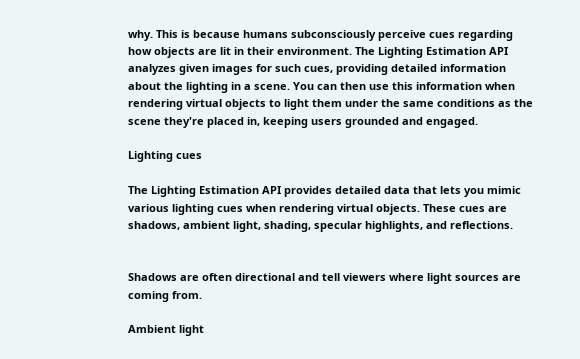why. This is because humans subconsciously perceive cues regarding how objects are lit in their environment. The Lighting Estimation API analyzes given images for such cues, providing detailed information about the lighting in a scene. You can then use this information when rendering virtual objects to light them under the same conditions as the scene they're placed in, keeping users grounded and engaged.

Lighting cues

The Lighting Estimation API provides detailed data that lets you mimic various lighting cues when rendering virtual objects. These cues are shadows, ambient light, shading, specular highlights, and reflections.


Shadows are often directional and tell viewers where light sources are coming from.

Ambient light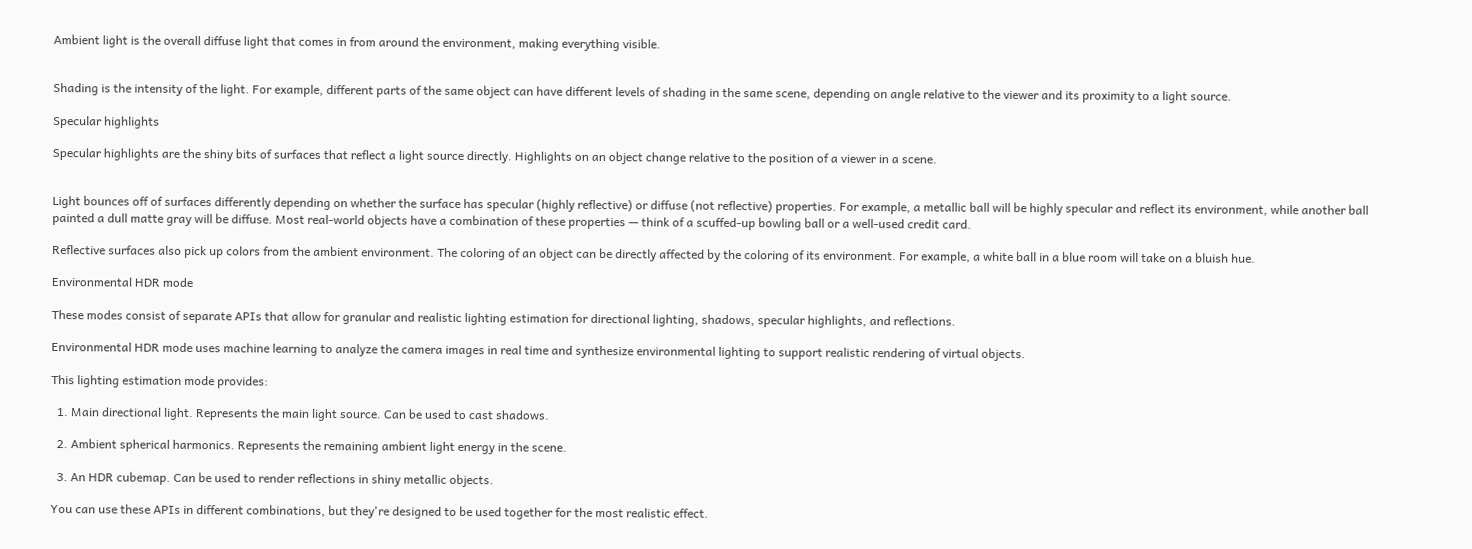Ambient light is the overall diffuse light that comes in from around the environment, making everything visible.


Shading is the intensity of the light. For example, different parts of the same object can have different levels of shading in the same scene, depending on angle relative to the viewer and its proximity to a light source.

Specular highlights

Specular highlights are the shiny bits of surfaces that reflect a light source directly. Highlights on an object change relative to the position of a viewer in a scene.


Light bounces off of surfaces differently depending on whether the surface has specular (highly reflective) or diffuse (not reflective) properties. For example, a metallic ball will be highly specular and reflect its environment, while another ball painted a dull matte gray will be diffuse. Most real-world objects have a combination of these properties — think of a scuffed-up bowling ball or a well-used credit card.

Reflective surfaces also pick up colors from the ambient environment. The coloring of an object can be directly affected by the coloring of its environment. For example, a white ball in a blue room will take on a bluish hue.

Environmental HDR mode

These modes consist of separate APIs that allow for granular and realistic lighting estimation for directional lighting, shadows, specular highlights, and reflections.

Environmental HDR mode uses machine learning to analyze the camera images in real time and synthesize environmental lighting to support realistic rendering of virtual objects.

This lighting estimation mode provides:

  1. Main directional light. Represents the main light source. Can be used to cast shadows.

  2. Ambient spherical harmonics. Represents the remaining ambient light energy in the scene.

  3. An HDR cubemap. Can be used to render reflections in shiny metallic objects.

You can use these APIs in different combinations, but they're designed to be used together for the most realistic effect.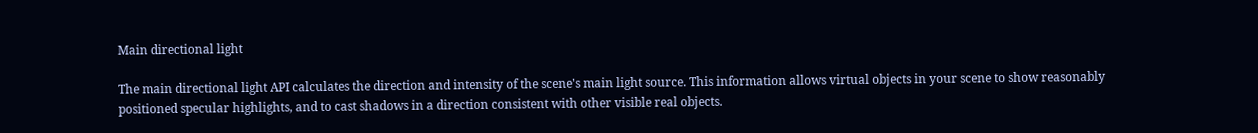Main directional light

The main directional light API calculates the direction and intensity of the scene's main light source. This information allows virtual objects in your scene to show reasonably positioned specular highlights, and to cast shadows in a direction consistent with other visible real objects.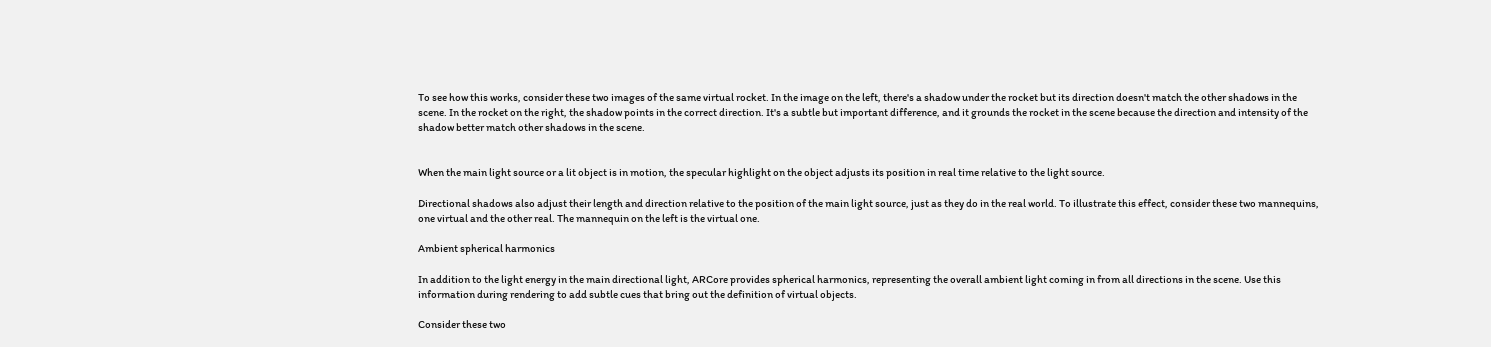To see how this works, consider these two images of the same virtual rocket. In the image on the left, there's a shadow under the rocket but its direction doesn't match the other shadows in the scene. In the rocket on the right, the shadow points in the correct direction. It's a subtle but important difference, and it grounds the rocket in the scene because the direction and intensity of the shadow better match other shadows in the scene.


When the main light source or a lit object is in motion, the specular highlight on the object adjusts its position in real time relative to the light source.

Directional shadows also adjust their length and direction relative to the position of the main light source, just as they do in the real world. To illustrate this effect, consider these two mannequins, one virtual and the other real. The mannequin on the left is the virtual one.

Ambient spherical harmonics

In addition to the light energy in the main directional light, ARCore provides spherical harmonics, representing the overall ambient light coming in from all directions in the scene. Use this information during rendering to add subtle cues that bring out the definition of virtual objects.

Consider these two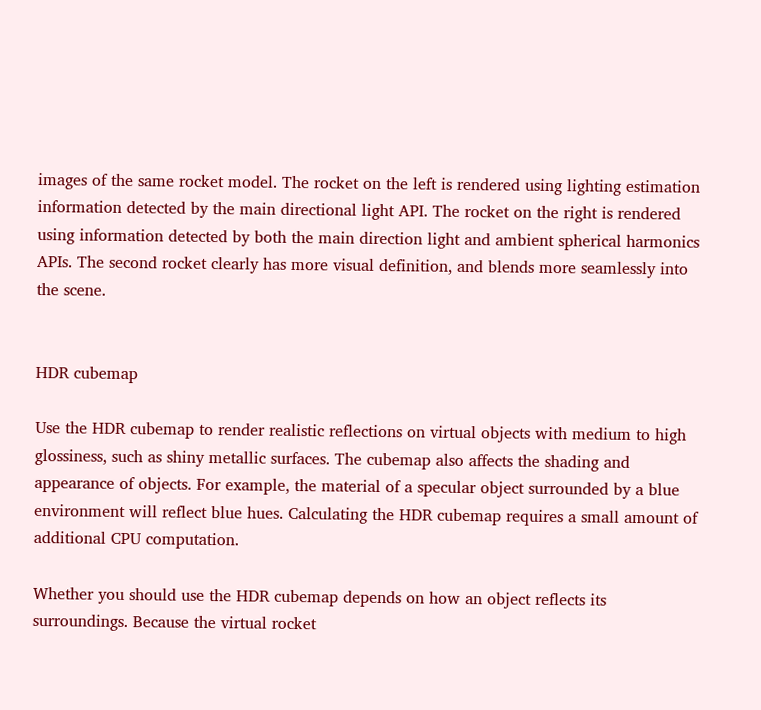images of the same rocket model. The rocket on the left is rendered using lighting estimation information detected by the main directional light API. The rocket on the right is rendered using information detected by both the main direction light and ambient spherical harmonics APIs. The second rocket clearly has more visual definition, and blends more seamlessly into the scene.


HDR cubemap

Use the HDR cubemap to render realistic reflections on virtual objects with medium to high glossiness, such as shiny metallic surfaces. The cubemap also affects the shading and appearance of objects. For example, the material of a specular object surrounded by a blue environment will reflect blue hues. Calculating the HDR cubemap requires a small amount of additional CPU computation.

Whether you should use the HDR cubemap depends on how an object reflects its surroundings. Because the virtual rocket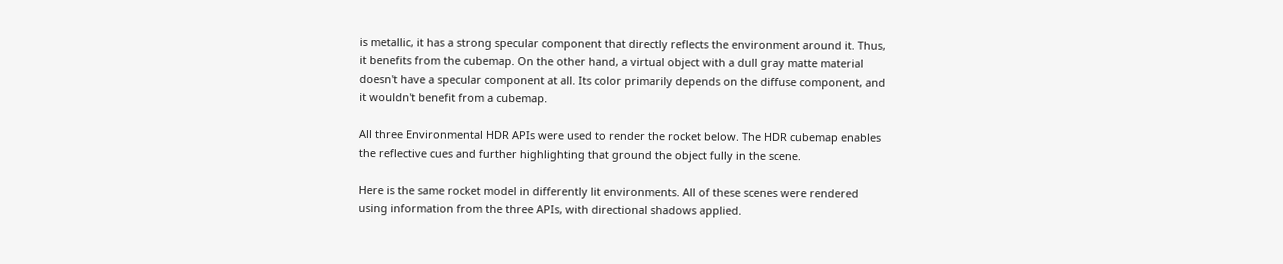is metallic, it has a strong specular component that directly reflects the environment around it. Thus, it benefits from the cubemap. On the other hand, a virtual object with a dull gray matte material doesn't have a specular component at all. Its color primarily depends on the diffuse component, and it wouldn't benefit from a cubemap.

All three Environmental HDR APIs were used to render the rocket below. The HDR cubemap enables the reflective cues and further highlighting that ground the object fully in the scene.

Here is the same rocket model in differently lit environments. All of these scenes were rendered using information from the three APIs, with directional shadows applied.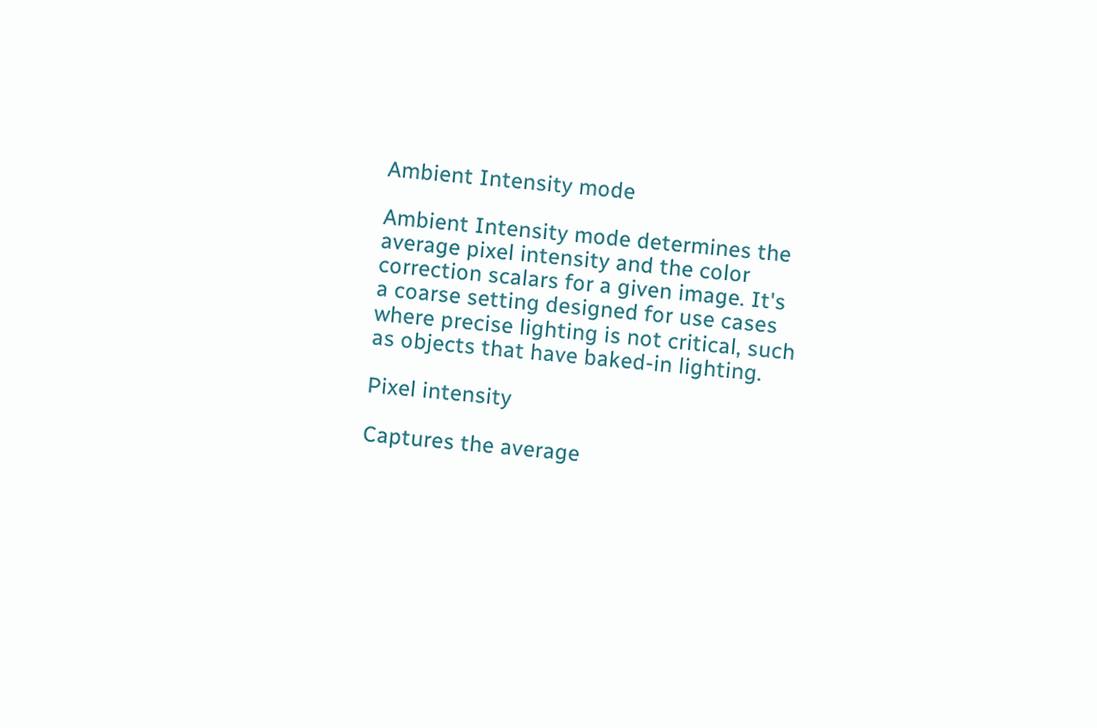Ambient Intensity mode

Ambient Intensity mode determines the average pixel intensity and the color correction scalars for a given image. It's a coarse setting designed for use cases where precise lighting is not critical, such as objects that have baked-in lighting.

Pixel intensity

Captures the average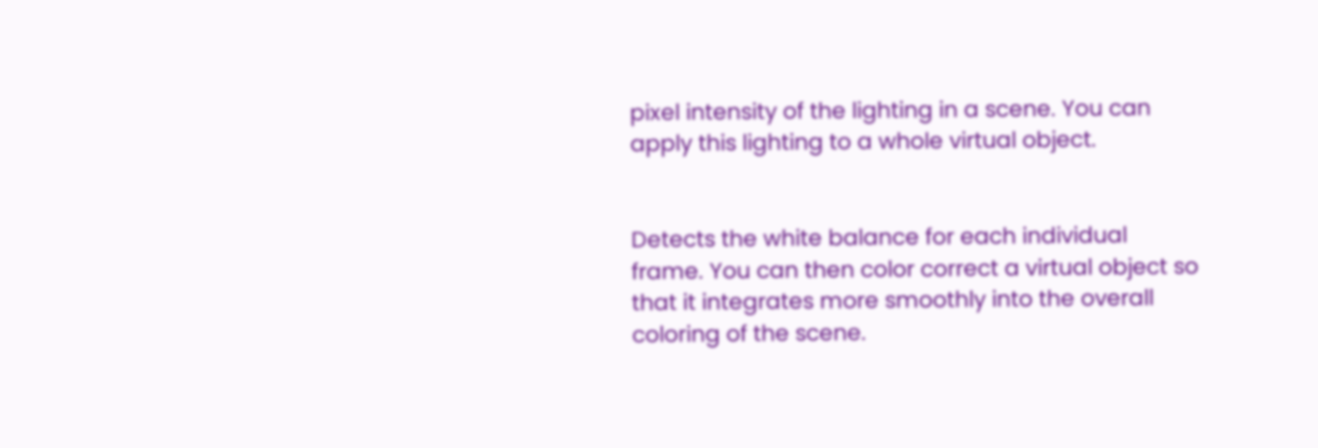pixel intensity of the lighting in a scene. You can apply this lighting to a whole virtual object.


Detects the white balance for each individual frame. You can then color correct a virtual object so that it integrates more smoothly into the overall coloring of the scene.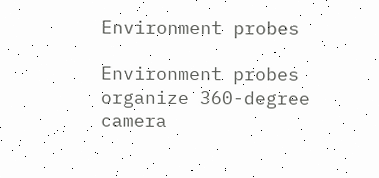Environment probes

Environment probes organize 360-degree camera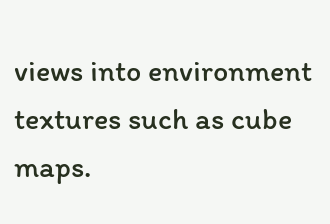views into environment textures such as cube maps.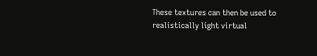These textures can then be used to realistically light virtual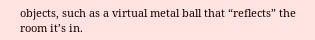objects, such as a virtual metal ball that “reflects” the room it’s in.